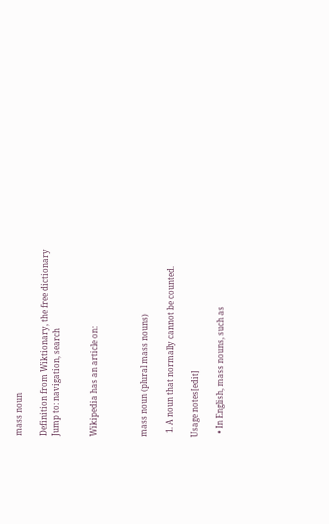mass noun

Definition from Wiktionary, the free dictionary
Jump to: navigation, search


Wikipedia has an article on:



mass noun (plural mass nouns)

  1. A noun that normally cannot be counted.

Usage notes[edit]

  • In English, mass nouns, such as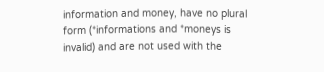information and money, have no plural form (*informations and *moneys is invalid) and are not used with the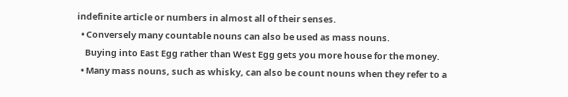indefinite article or numbers in almost all of their senses.
  • Conversely many countable nouns can also be used as mass nouns.
    Buying into East Egg rather than West Egg gets you more house for the money.
  • Many mass nouns, such as whisky, can also be count nouns when they refer to a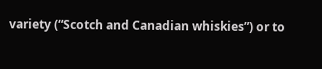variety (“Scotch and Canadian whiskies”) or to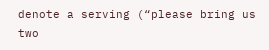denote a serving (“please bring us two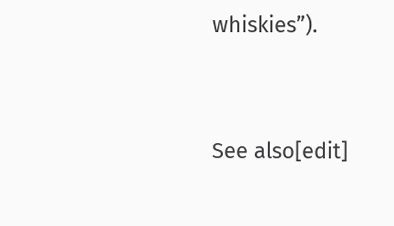whiskies”).




See also[edit]